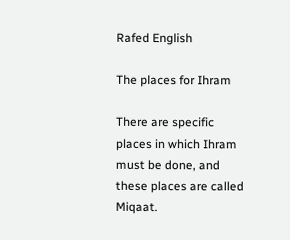Rafed English

The places for Ihram

There are specific places in which Ihram must be done, and these places are called Miqaat.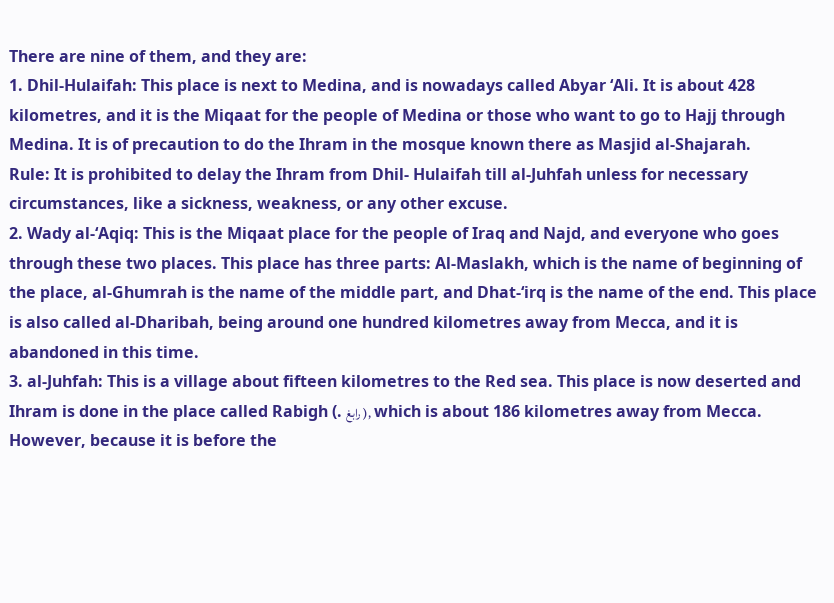There are nine of them, and they are:
1. Dhil-Hulaifah: This place is next to Medina, and is nowadays called Abyar ‘Ali. It is about 428 kilometres, and it is the Miqaat for the people of Medina or those who want to go to Hajj through Medina. It is of precaution to do the Ihram in the mosque known there as Masjid al-Shajarah.
Rule: It is prohibited to delay the Ihram from Dhil- Hulaifah till al-Juhfah unless for necessary circumstances, like a sickness, weakness, or any other excuse.
2. Wady al-‘Aqiq: This is the Miqaat place for the people of Iraq and Najd, and everyone who goes through these two places. This place has three parts: Al-Maslakh, which is the name of beginning of the place, al-Ghumrah is the name of the middle part, and Dhat-‘irq is the name of the end. This place is also called al-Dharibah, being around one hundred kilometres away from Mecca, and it is abandoned in this time.
3. al-Juhfah: This is a village about fifteen kilometres to the Red sea. This place is now deserted and Ihram is done in the place called Rabigh (. رابغ ), which is about 186 kilometres away from Mecca. However, because it is before the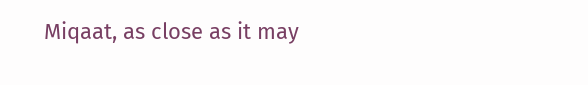Miqaat, as close as it may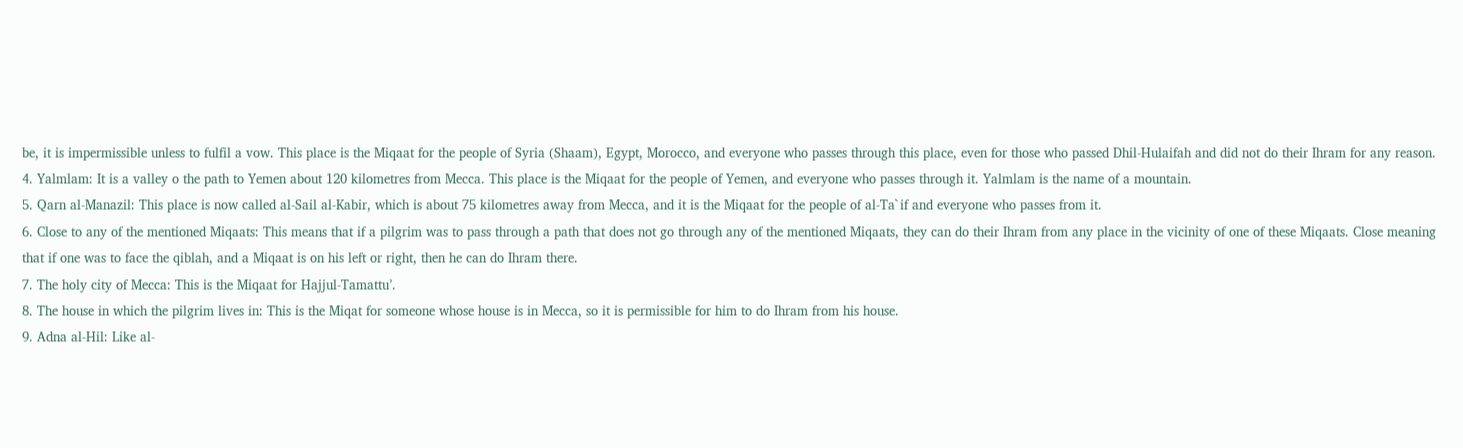be, it is impermissible unless to fulfil a vow. This place is the Miqaat for the people of Syria (Shaam), Egypt, Morocco, and everyone who passes through this place, even for those who passed Dhil-Hulaifah and did not do their Ihram for any reason.
4. Yalmlam: It is a valley o the path to Yemen about 120 kilometres from Mecca. This place is the Miqaat for the people of Yemen, and everyone who passes through it. Yalmlam is the name of a mountain.
5. Qarn al-Manazil: This place is now called al-Sail al-Kabir, which is about 75 kilometres away from Mecca, and it is the Miqaat for the people of al-Ta`if and everyone who passes from it.
6. Close to any of the mentioned Miqaats: This means that if a pilgrim was to pass through a path that does not go through any of the mentioned Miqaats, they can do their Ihram from any place in the vicinity of one of these Miqaats. Close meaning that if one was to face the qiblah, and a Miqaat is on his left or right, then he can do Ihram there.
7. The holy city of Mecca: This is the Miqaat for Hajjul-Tamattu’.
8. The house in which the pilgrim lives in: This is the Miqat for someone whose house is in Mecca, so it is permissible for him to do Ihram from his house.
9. Adna al-Hil: Like al-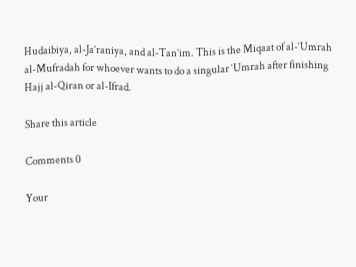Hudaibiya, al-Ja’raniya, and al-Tan’im. This is the Miqaat of al-‘Umrah al-Mufradah for whoever wants to do a singular ‘Umrah after finishing Hajj al-Qiran or al-Ifrad.

Share this article

Comments 0

Your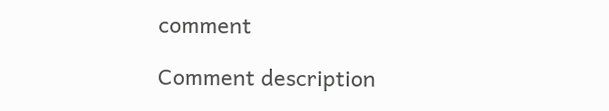comment

Comment description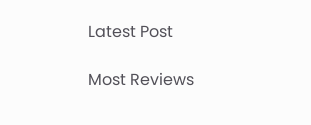Latest Post

Most Reviews